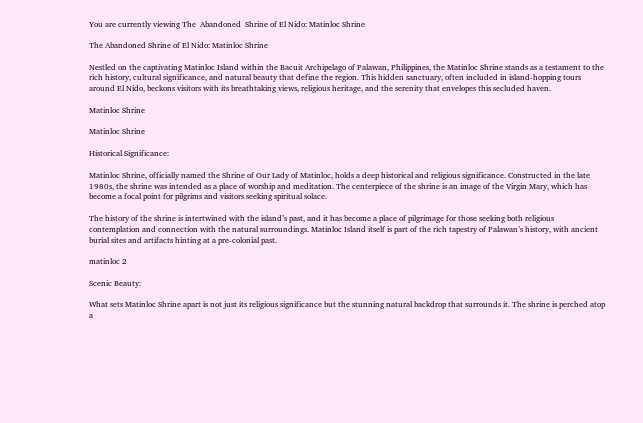You are currently viewing The  Abandoned  Shrine of El Nido: Matinloc Shrine

The Abandoned Shrine of El Nido: Matinloc Shrine

Nestled on the captivating Matinloc Island within the Bacuit Archipelago of Palawan, Philippines, the Matinloc Shrine stands as a testament to the rich history, cultural significance, and natural beauty that define the region. This hidden sanctuary, often included in island-hopping tours around El Nido, beckons visitors with its breathtaking views, religious heritage, and the serenity that envelopes this secluded haven.

Matinloc Shrine

Matinloc Shrine

Historical Significance:

Matinloc Shrine, officially named the Shrine of Our Lady of Matinloc, holds a deep historical and religious significance. Constructed in the late 1980s, the shrine was intended as a place of worship and meditation. The centerpiece of the shrine is an image of the Virgin Mary, which has become a focal point for pilgrims and visitors seeking spiritual solace.

The history of the shrine is intertwined with the island’s past, and it has become a place of pilgrimage for those seeking both religious contemplation and connection with the natural surroundings. Matinloc Island itself is part of the rich tapestry of Palawan’s history, with ancient burial sites and artifacts hinting at a pre-colonial past.

matinloc 2

Scenic Beauty:

What sets Matinloc Shrine apart is not just its religious significance but the stunning natural backdrop that surrounds it. The shrine is perched atop a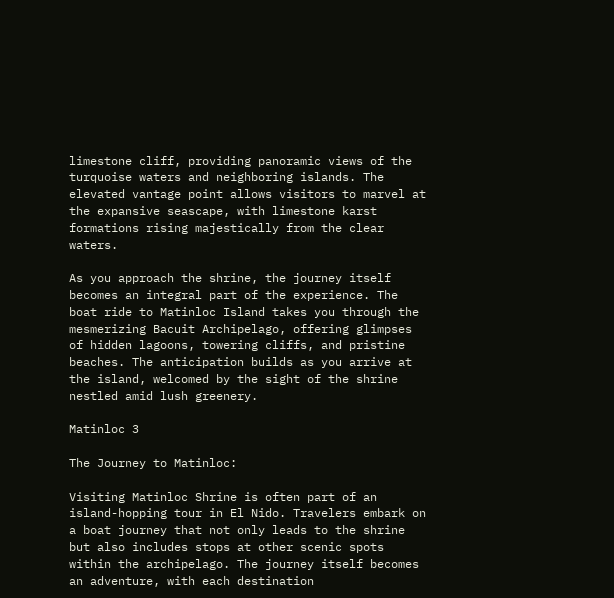limestone cliff, providing panoramic views of the turquoise waters and neighboring islands. The elevated vantage point allows visitors to marvel at the expansive seascape, with limestone karst formations rising majestically from the clear waters.

As you approach the shrine, the journey itself becomes an integral part of the experience. The boat ride to Matinloc Island takes you through the mesmerizing Bacuit Archipelago, offering glimpses of hidden lagoons, towering cliffs, and pristine beaches. The anticipation builds as you arrive at the island, welcomed by the sight of the shrine nestled amid lush greenery.

Matinloc 3

The Journey to Matinloc:

Visiting Matinloc Shrine is often part of an island-hopping tour in El Nido. Travelers embark on a boat journey that not only leads to the shrine but also includes stops at other scenic spots within the archipelago. The journey itself becomes an adventure, with each destination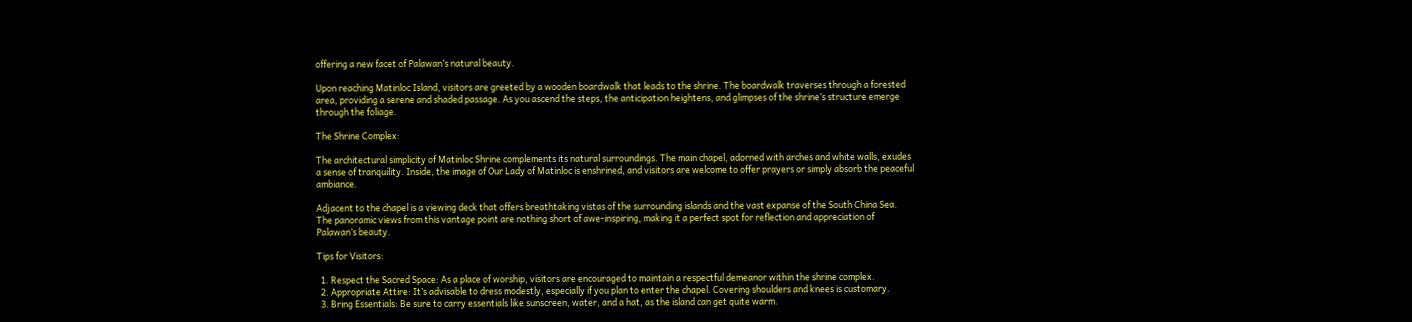offering a new facet of Palawan’s natural beauty.

Upon reaching Matinloc Island, visitors are greeted by a wooden boardwalk that leads to the shrine. The boardwalk traverses through a forested area, providing a serene and shaded passage. As you ascend the steps, the anticipation heightens, and glimpses of the shrine’s structure emerge through the foliage.

The Shrine Complex:

The architectural simplicity of Matinloc Shrine complements its natural surroundings. The main chapel, adorned with arches and white walls, exudes a sense of tranquility. Inside, the image of Our Lady of Matinloc is enshrined, and visitors are welcome to offer prayers or simply absorb the peaceful ambiance.

Adjacent to the chapel is a viewing deck that offers breathtaking vistas of the surrounding islands and the vast expanse of the South China Sea. The panoramic views from this vantage point are nothing short of awe-inspiring, making it a perfect spot for reflection and appreciation of Palawan’s beauty.

Tips for Visitors:

  1. Respect the Sacred Space: As a place of worship, visitors are encouraged to maintain a respectful demeanor within the shrine complex.
  2. Appropriate Attire: It’s advisable to dress modestly, especially if you plan to enter the chapel. Covering shoulders and knees is customary.
  3. Bring Essentials: Be sure to carry essentials like sunscreen, water, and a hat, as the island can get quite warm.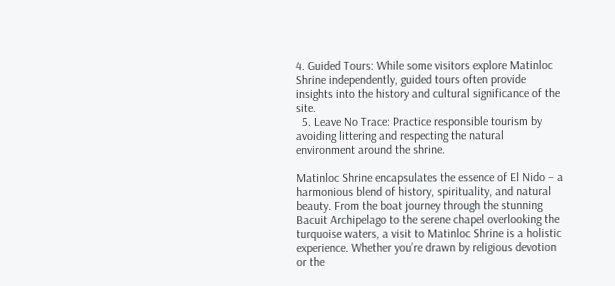4. Guided Tours: While some visitors explore Matinloc Shrine independently, guided tours often provide insights into the history and cultural significance of the site.
  5. Leave No Trace: Practice responsible tourism by avoiding littering and respecting the natural environment around the shrine.

Matinloc Shrine encapsulates the essence of El Nido – a harmonious blend of history, spirituality, and natural beauty. From the boat journey through the stunning Bacuit Archipelago to the serene chapel overlooking the turquoise waters, a visit to Matinloc Shrine is a holistic experience. Whether you’re drawn by religious devotion or the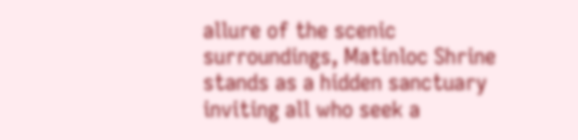allure of the scenic surroundings, Matinloc Shrine stands as a hidden sanctuary inviting all who seek a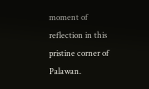moment of reflection in this pristine corner of Palawan.